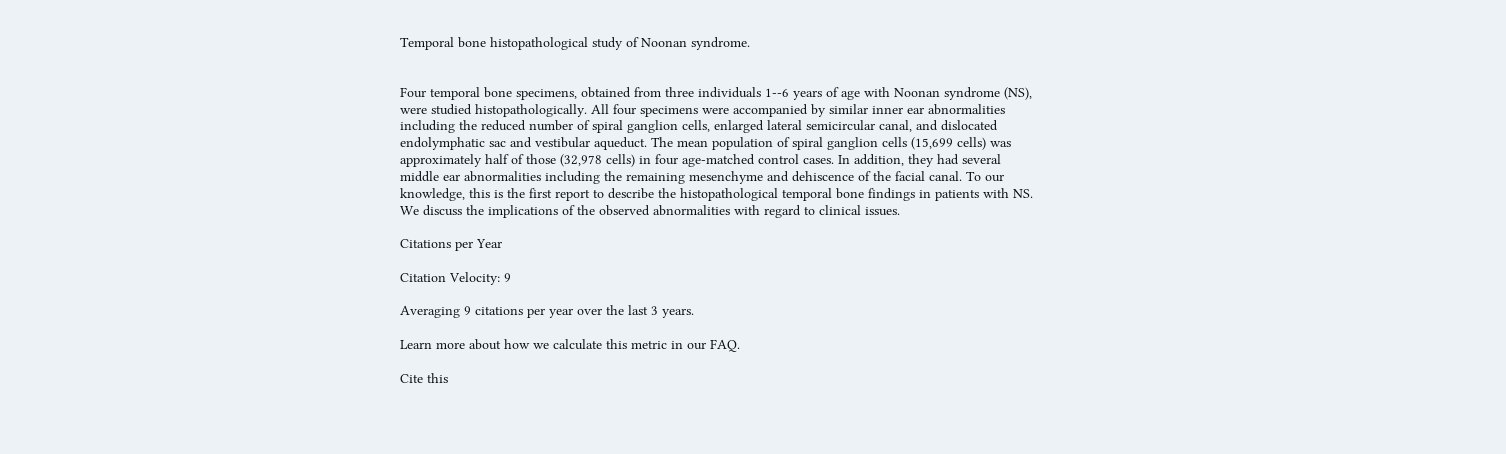Temporal bone histopathological study of Noonan syndrome.


Four temporal bone specimens, obtained from three individuals 1--6 years of age with Noonan syndrome (NS), were studied histopathologically. All four specimens were accompanied by similar inner ear abnormalities including the reduced number of spiral ganglion cells, enlarged lateral semicircular canal, and dislocated endolymphatic sac and vestibular aqueduct. The mean population of spiral ganglion cells (15,699 cells) was approximately half of those (32,978 cells) in four age-matched control cases. In addition, they had several middle ear abnormalities including the remaining mesenchyme and dehiscence of the facial canal. To our knowledge, this is the first report to describe the histopathological temporal bone findings in patients with NS. We discuss the implications of the observed abnormalities with regard to clinical issues.

Citations per Year

Citation Velocity: 9

Averaging 9 citations per year over the last 3 years.

Learn more about how we calculate this metric in our FAQ.

Cite this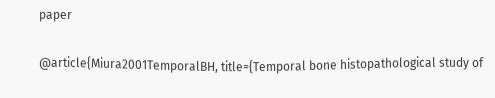paper

@article{Miura2001TemporalBH, title={Temporal bone histopathological study of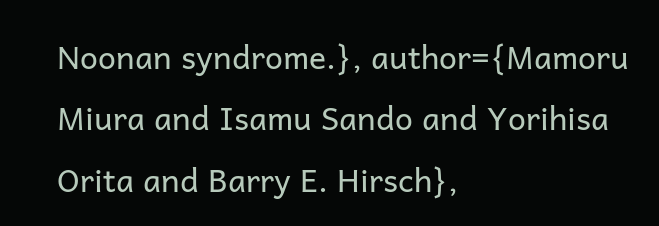Noonan syndrome.}, author={Mamoru Miura and Isamu Sando and Yorihisa Orita and Barry E. Hirsch},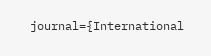journal={International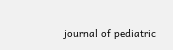journal of pediatric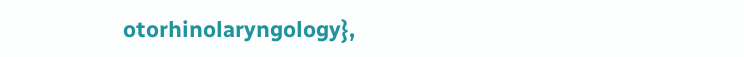otorhinolaryngology},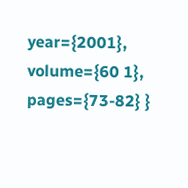year={2001}, volume={60 1}, pages={73-82} }